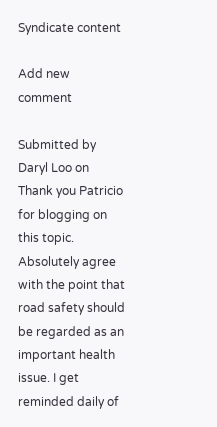Syndicate content

Add new comment

Submitted by Daryl Loo on
Thank you Patricio for blogging on this topic. Absolutely agree with the point that road safety should be regarded as an important health issue. I get reminded daily of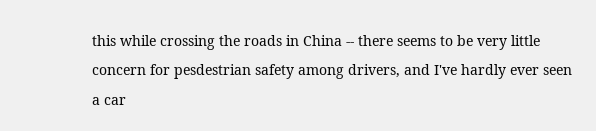this while crossing the roads in China -- there seems to be very little concern for pesdestrian safety among drivers, and I've hardly ever seen a car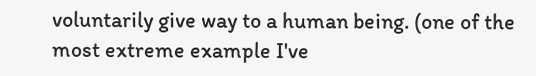voluntarily give way to a human being. (one of the most extreme example I've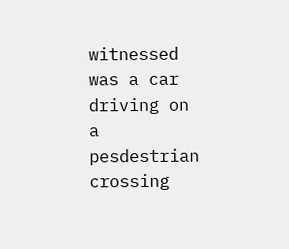witnessed was a car driving on a pesdestrian crossing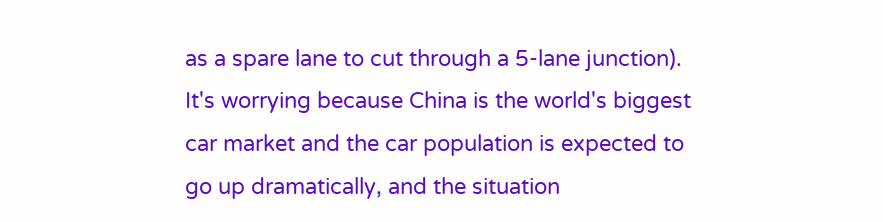as a spare lane to cut through a 5-lane junction). It's worrying because China is the world's biggest car market and the car population is expected to go up dramatically, and the situation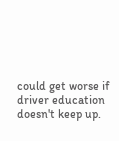could get worse if driver education doesn't keep up.